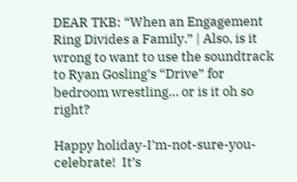DEAR TKB: “When an Engagement Ring Divides a Family.” | Also, is it wrong to want to use the soundtrack to Ryan Gosling’s “Drive” for bedroom wrestling… or is it oh so right?

Happy holiday-I’m-not-sure-you-celebrate!  It’s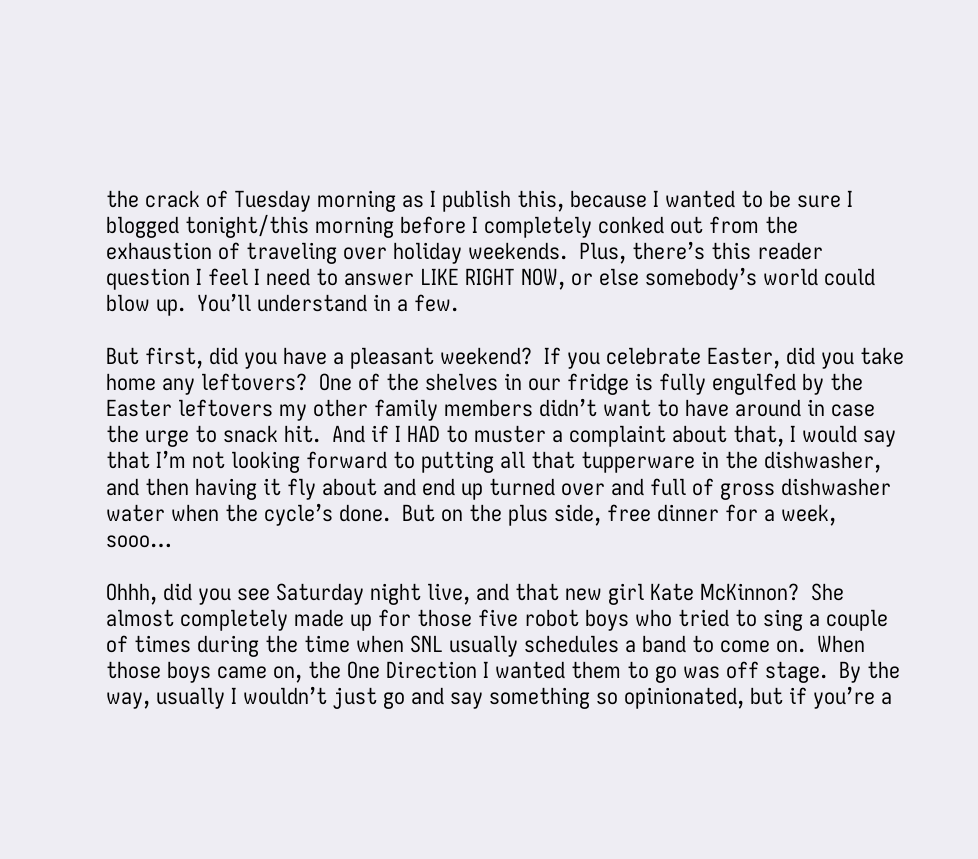the crack of Tuesday morning as I publish this, because I wanted to be sure I blogged tonight/this morning before I completely conked out from the exhaustion of traveling over holiday weekends.  Plus, there’s this reader question I feel I need to answer LIKE RIGHT NOW, or else somebody’s world could blow up.  You’ll understand in a few.

But first, did you have a pleasant weekend?  If you celebrate Easter, did you take home any leftovers?  One of the shelves in our fridge is fully engulfed by the Easter leftovers my other family members didn’t want to have around in case the urge to snack hit.  And if I HAD to muster a complaint about that, I would say that I’m not looking forward to putting all that tupperware in the dishwasher, and then having it fly about and end up turned over and full of gross dishwasher water when the cycle’s done.  But on the plus side, free dinner for a week, sooo…

Ohhh, did you see Saturday night live, and that new girl Kate McKinnon?  She almost completely made up for those five robot boys who tried to sing a couple of times during the time when SNL usually schedules a band to come on.  When those boys came on, the One Direction I wanted them to go was off stage.  By the way, usually I wouldn’t just go and say something so opinionated, but if you’re a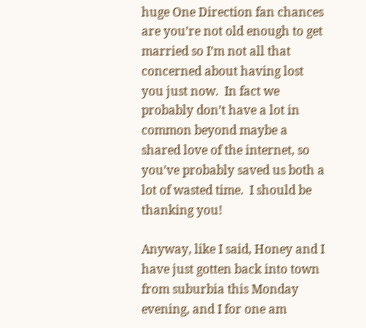huge One Direction fan chances are you’re not old enough to get married so I’m not all that concerned about having lost you just now.  In fact we probably don’t have a lot in common beyond maybe a shared love of the internet, so you’ve probably saved us both a lot of wasted time.  I should be thanking you!

Anyway, like I said, Honey and I have just gotten back into town from suburbia this Monday evening, and I for one am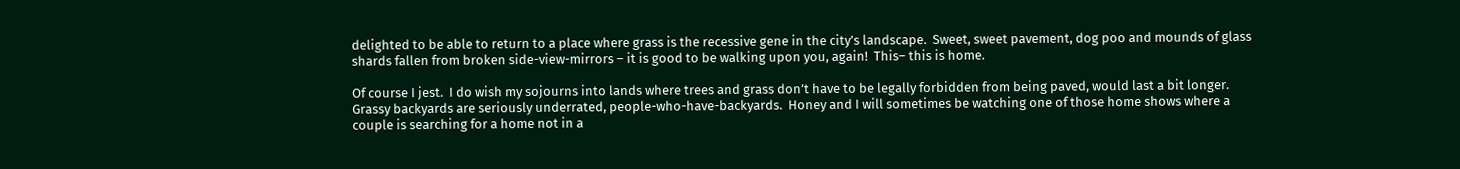delighted to be able to return to a place where grass is the recessive gene in the city’s landscape.  Sweet, sweet pavement, dog poo and mounds of glass shards fallen from broken side-view-mirrors – it is good to be walking upon you, again!  This– this is home.

Of course I jest.  I do wish my sojourns into lands where trees and grass don’t have to be legally forbidden from being paved, would last a bit longer.  Grassy backyards are seriously underrated, people-who-have-backyards.  Honey and I will sometimes be watching one of those home shows where a couple is searching for a home not in a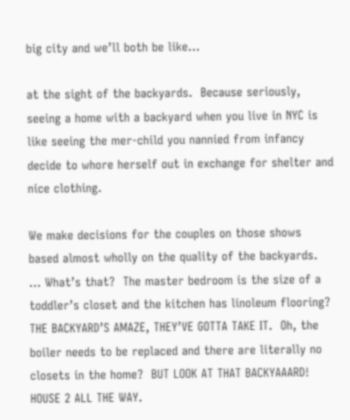big city and we’ll both be like…

at the sight of the backyards.  Because seriously, seeing a home with a backyard when you live in NYC is like seeing the mer-child you nannied from infancy decide to whore herself out in exchange for shelter and nice clothing.

We make decisions for the couples on those shows based almost wholly on the quality of the backyards.  … What’s that?  The master bedroom is the size of a toddler’s closet and the kitchen has linoleum flooring?  THE BACKYARD’S AMAZE, THEY’VE GOTTA TAKE IT.  Oh, the boiler needs to be replaced and there are literally no closets in the home?  BUT LOOK AT THAT BACKYAAARD!  HOUSE 2 ALL THE WAY.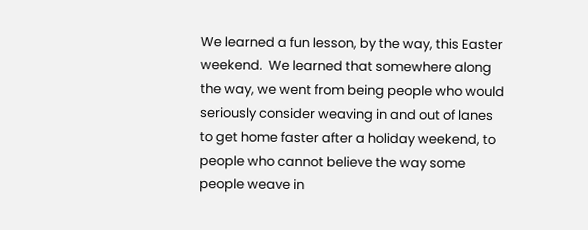We learned a fun lesson, by the way, this Easter weekend.  We learned that somewhere along the way, we went from being people who would seriously consider weaving in and out of lanes to get home faster after a holiday weekend, to people who cannot believe the way some people weave in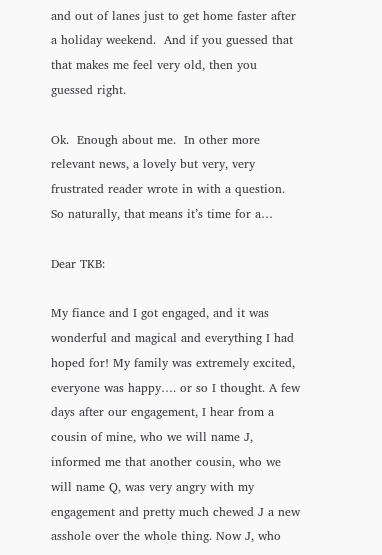and out of lanes just to get home faster after a holiday weekend.  And if you guessed that that makes me feel very old, then you guessed right.

Ok.  Enough about me.  In other more relevant news, a lovely but very, very frustrated reader wrote in with a question.  So naturally, that means it’s time for a…

Dear TKB:

My fiance and I got engaged, and it was wonderful and magical and everything I had hoped for! My family was extremely excited, everyone was happy…. or so I thought. A few days after our engagement, I hear from a cousin of mine, who we will name J, informed me that another cousin, who we will name Q, was very angry with my engagement and pretty much chewed J a new asshole over the whole thing. Now J, who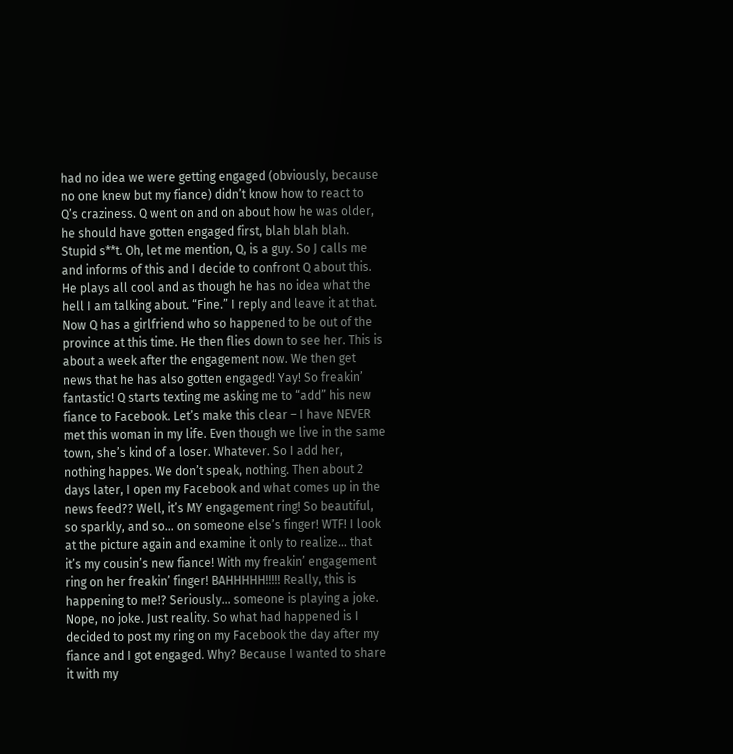had no idea we were getting engaged (obviously, because no one knew but my fiance) didn’t know how to react to Q’s craziness. Q went on and on about how he was older, he should have gotten engaged first, blah blah blah. Stupid s**t. Oh, let me mention, Q, is a guy. So J calls me and informs of this and I decide to confront Q about this. He plays all cool and as though he has no idea what the hell I am talking about. “Fine.” I reply and leave it at that. Now Q has a girlfriend who so happened to be out of the province at this time. He then flies down to see her. This is about a week after the engagement now. We then get news that he has also gotten engaged! Yay! So freakin’ fantastic! Q starts texting me asking me to “add” his new fiance to Facebook. Let’s make this clear – I have NEVER met this woman in my life. Even though we live in the same town, she’s kind of a loser. Whatever. So I add her, nothing happes. We don’t speak, nothing. Then about 2 days later, I open my Facebook and what comes up in the news feed?? Well, it’s MY engagement ring! So beautiful, so sparkly, and so… on someone else’s finger! WTF! I look at the picture again and examine it only to realize… that it’s my cousin’s new fiance! With my freakin’ engagement ring on her freakin’ finger! BAHHHHH!!!!! Really, this is happening to me!? Seriously… someone is playing a joke. Nope, no joke. Just reality. So what had happened is I decided to post my ring on my Facebook the day after my fiance and I got engaged. Why? Because I wanted to share it with my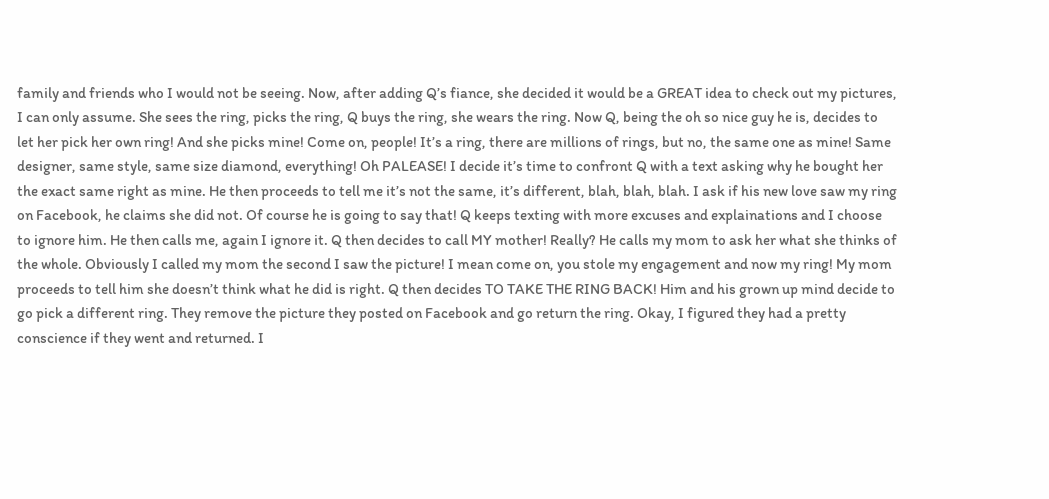family and friends who I would not be seeing. Now, after adding Q’s fiance, she decided it would be a GREAT idea to check out my pictures, I can only assume. She sees the ring, picks the ring, Q buys the ring, she wears the ring. Now Q, being the oh so nice guy he is, decides to let her pick her own ring! And she picks mine! Come on, people! It’s a ring, there are millions of rings, but no, the same one as mine! Same designer, same style, same size diamond, everything! Oh PALEASE! I decide it’s time to confront Q with a text asking why he bought her the exact same right as mine. He then proceeds to tell me it’s not the same, it’s different, blah, blah, blah. I ask if his new love saw my ring on Facebook, he claims she did not. Of course he is going to say that! Q keeps texting with more excuses and explainations and I choose to ignore him. He then calls me, again I ignore it. Q then decides to call MY mother! Really? He calls my mom to ask her what she thinks of the whole. Obviously I called my mom the second I saw the picture! I mean come on, you stole my engagement and now my ring! My mom proceeds to tell him she doesn’t think what he did is right. Q then decides TO TAKE THE RING BACK! Him and his grown up mind decide to go pick a different ring. They remove the picture they posted on Facebook and go return the ring. Okay, I figured they had a pretty conscience if they went and returned. I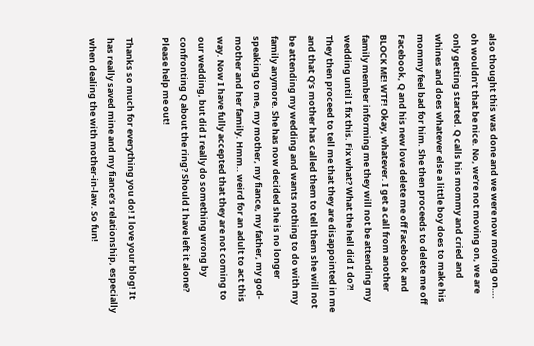also thought this was done and we were now moving on…. oh wouldn’t that be nice. No, we’re not moving on, we are only getting started. Q calls his mommy and cried and whines and does whatever else a little boy does to make his mommy feel bad for him. She then proceeds to delete me off Facebook, Q and his new love delete me off Facebook and BLOCK ME! WTF! Okay, whatever. I get a call from another family member informing me they will not be attending my wedding until I fix this. Fix what? What the hell did I do?! They then proceed to tell me that they are disappointed in me and that Q’s mother has called them to tell them she will not be attending my wedding and wants nothing to do with my family anymore. She has now decided she is no longer speaking to me, my mother, my fiance, my father, my god-mother and her family. Hmm.. weird for an adult to act this way. Now I have fully accepted that they are not coming to our wedding, but did I really do something wrong by confronting Q about the ring? Should I have left it alone? Please help me out!

Thanks so much for everything you do! I love your blog! It has really saved mine and my fiance’s relationship, especially when dealing the with mother-in-law. So fun!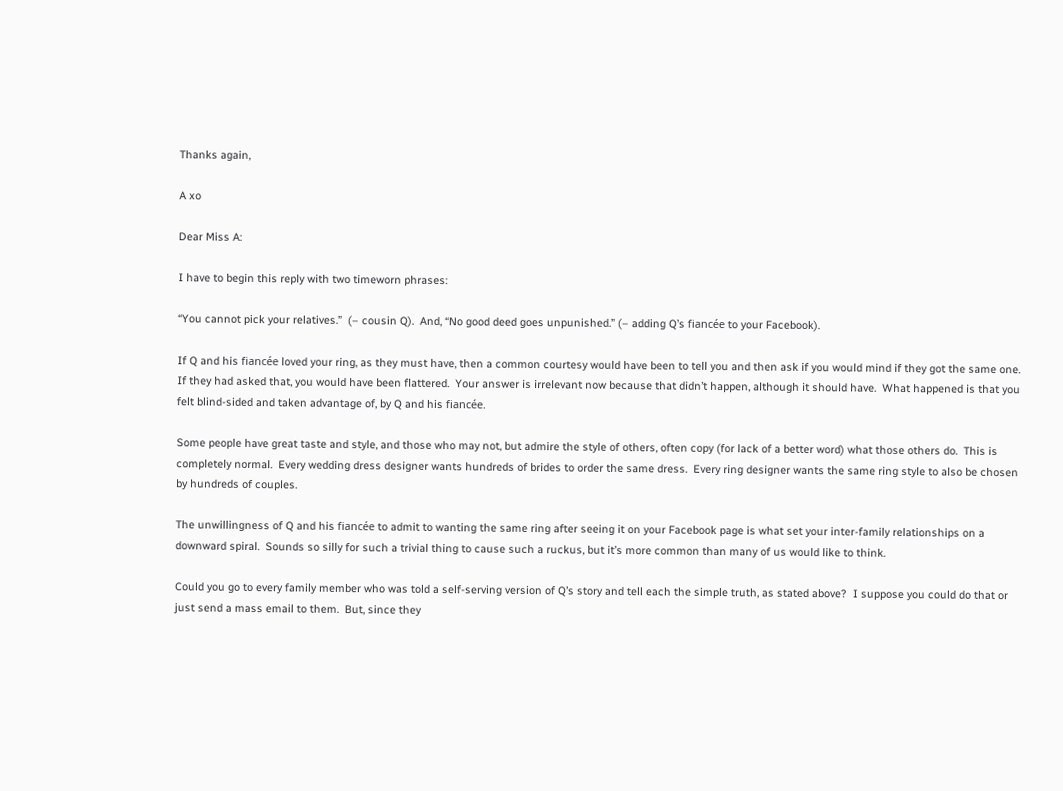Thanks again,

A xo

Dear Miss A:

I have to begin this reply with two timeworn phrases:

“You cannot pick your relatives.”  (– cousin Q).  And, “No good deed goes unpunished.” (– adding Q’s fiancée to your Facebook).

If Q and his fiancée loved your ring, as they must have, then a common courtesy would have been to tell you and then ask if you would mind if they got the same one.  If they had asked that, you would have been flattered.  Your answer is irrelevant now because that didn’t happen, although it should have.  What happened is that you felt blind-sided and taken advantage of, by Q and his fiancée.

Some people have great taste and style, and those who may not, but admire the style of others, often copy (for lack of a better word) what those others do.  This is completely normal.  Every wedding dress designer wants hundreds of brides to order the same dress.  Every ring designer wants the same ring style to also be chosen by hundreds of couples.

The unwillingness of Q and his fiancée to admit to wanting the same ring after seeing it on your Facebook page is what set your inter-family relationships on a downward spiral.  Sounds so silly for such a trivial thing to cause such a ruckus, but it’s more common than many of us would like to think.

Could you go to every family member who was told a self-serving version of Q’s story and tell each the simple truth, as stated above?  I suppose you could do that or just send a mass email to them.  But, since they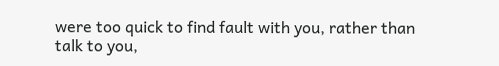were too quick to find fault with you, rather than talk to you,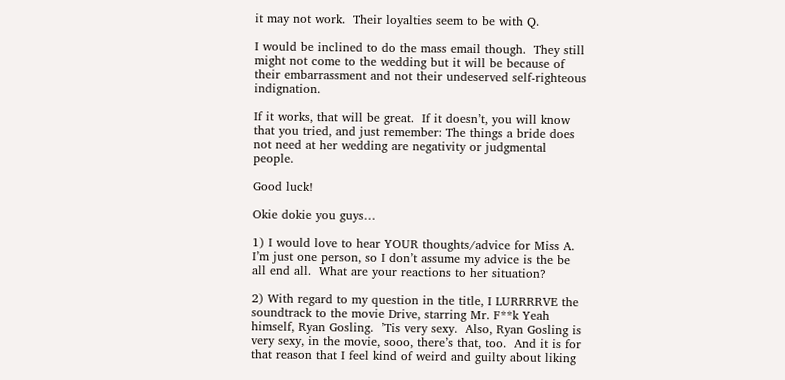it may not work.  Their loyalties seem to be with Q.

I would be inclined to do the mass email though.  They still might not come to the wedding but it will be because of their embarrassment and not their undeserved self-righteous indignation.

If it works, that will be great.  If it doesn’t, you will know that you tried, and just remember: The things a bride does not need at her wedding are negativity or judgmental people.

Good luck!

Okie dokie you guys…

1) I would love to hear YOUR thoughts/advice for Miss A.  I’m just one person, so I don’t assume my advice is the be all end all.  What are your reactions to her situation?

2) With regard to my question in the title, I LURRRRVE the soundtrack to the movie Drive, starring Mr. F**k Yeah himself, Ryan Gosling.  ’Tis very sexy.  Also, Ryan Gosling is very sexy, in the movie, sooo, there’s that, too.  And it is for that reason that I feel kind of weird and guilty about liking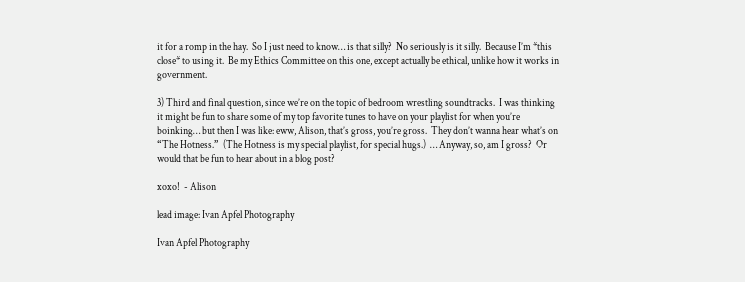it for a romp in the hay.  So I just need to know… is that silly?  No seriously is it silly.  Because I’m *this close* to using it.  Be my Ethics Committee on this one, except actually be ethical, unlike how it works in government.

3) Third and final question, since we’re on the topic of bedroom wrestling soundtracks.  I was thinking it might be fun to share some of my top favorite tunes to have on your playlist for when you’re boinking… but then I was like: eww, Alison, that’s gross, you’re gross.  They don’t wanna hear what’s on “The Hotness.”  (The Hotness is my special playlist, for special hugs.)  … Anyway, so, am I gross?  Or would that be fun to hear about in a blog post?

xoxo!  - Alison

lead image: Ivan Apfel Photography

Ivan Apfel Photography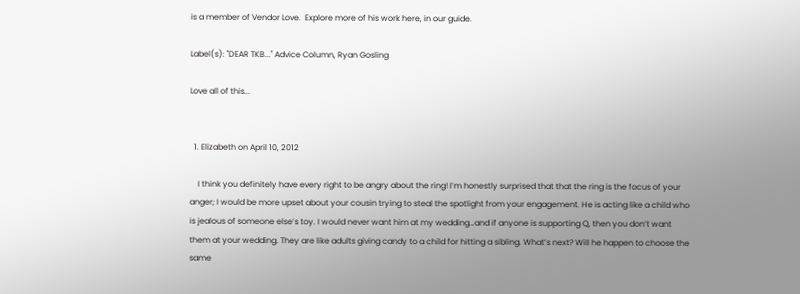is a member of Vendor Love.  Explore more of his work here, in our guide.

Label(s): "DEAR TKB..." Advice Column, Ryan Gosling

Love all of this...


  1. Elizabeth on April 10, 2012

    I think you definitely have every right to be angry about the ring! I’m honestly surprised that that the ring is the focus of your anger; I would be more upset about your cousin trying to steal the spotlight from your engagement. He is acting like a child who is jealous of someone else’s toy. I would never want him at my wedding…and if anyone is supporting Q, then you don’t want them at your wedding. They are like adults giving candy to a child for hitting a sibling. What’s next? Will he happen to choose the same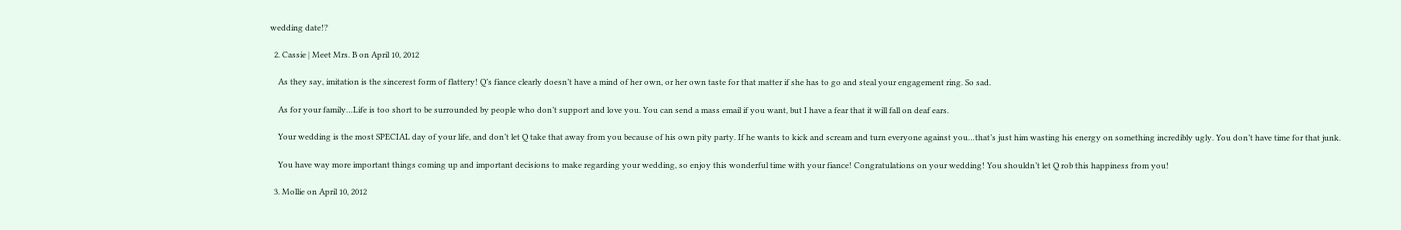wedding date!?

  2. Cassie | Meet Mrs. B on April 10, 2012

    As they say, imitation is the sincerest form of flattery! Q’s fiance clearly doesn’t have a mind of her own, or her own taste for that matter if she has to go and steal your engagement ring. So sad.

    As for your family…Life is too short to be surrounded by people who don’t support and love you. You can send a mass email if you want, but I have a fear that it will fall on deaf ears.

    Your wedding is the most SPECIAL day of your life, and don’t let Q take that away from you because of his own pity party. If he wants to kick and scream and turn everyone against you…that’s just him wasting his energy on something incredibly ugly. You don’t have time for that junk.

    You have way more important things coming up and important decisions to make regarding your wedding, so enjoy this wonderful time with your fiance! Congratulations on your wedding! You shouldn’t let Q rob this happiness from you!

  3. Mollie on April 10, 2012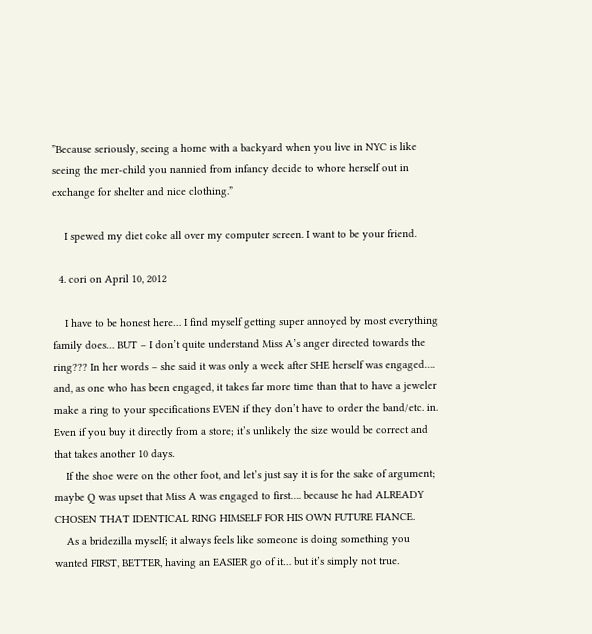”Because seriously, seeing a home with a backyard when you live in NYC is like seeing the mer-child you nannied from infancy decide to whore herself out in exchange for shelter and nice clothing.”

    I spewed my diet coke all over my computer screen. I want to be your friend.

  4. cori on April 10, 2012

    I have to be honest here… I find myself getting super annoyed by most everything family does… BUT – I don’t quite understand Miss A’s anger directed towards the ring??? In her words – she said it was only a week after SHE herself was engaged…. and, as one who has been engaged, it takes far more time than that to have a jeweler make a ring to your specifications EVEN if they don’t have to order the band/etc. in. Even if you buy it directly from a store; it’s unlikely the size would be correct and that takes another 10 days.
    If the shoe were on the other foot, and let’s just say it is for the sake of argument; maybe Q was upset that Miss A was engaged to first…. because he had ALREADY CHOSEN THAT IDENTICAL RING HIMSELF FOR HIS OWN FUTURE FIANCE.
    As a bridezilla myself; it always feels like someone is doing something you wanted FIRST, BETTER, having an EASIER go of it… but it’s simply not true.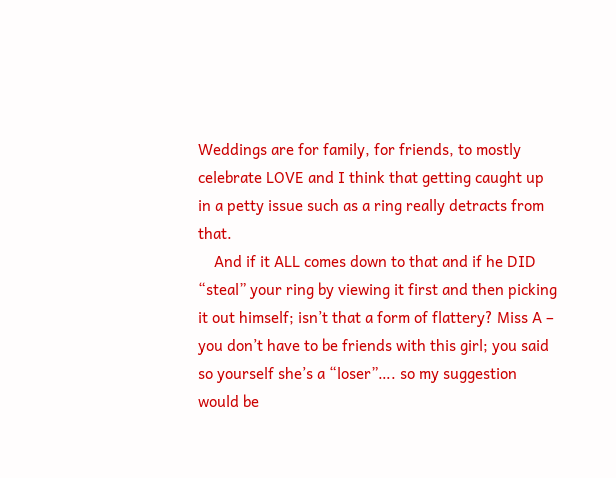Weddings are for family, for friends, to mostly celebrate LOVE and I think that getting caught up in a petty issue such as a ring really detracts from that.
    And if it ALL comes down to that and if he DID “steal” your ring by viewing it first and then picking it out himself; isn’t that a form of flattery? Miss A – you don’t have to be friends with this girl; you said so yourself she’s a “loser”…. so my suggestion would be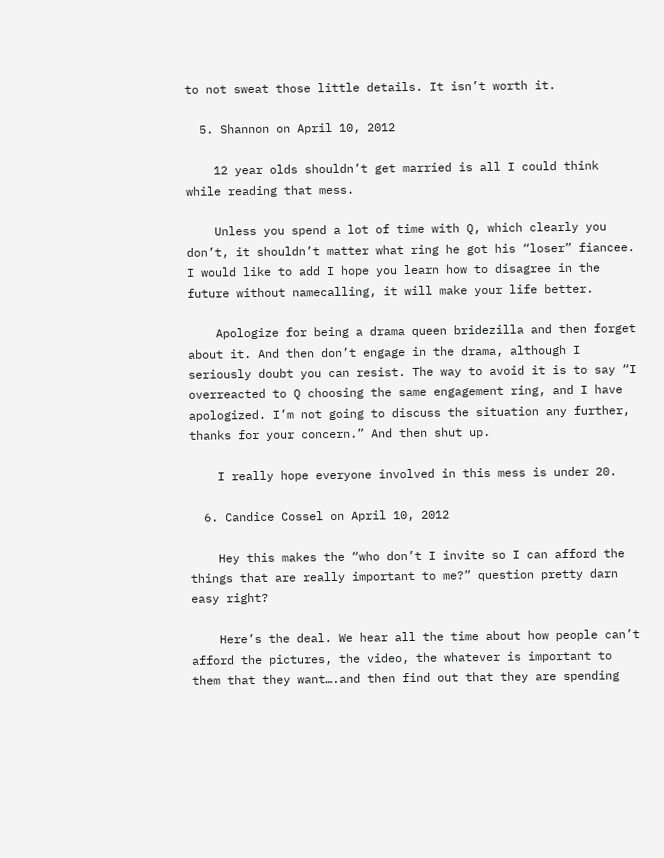to not sweat those little details. It isn’t worth it.

  5. Shannon on April 10, 2012

    12 year olds shouldn’t get married is all I could think while reading that mess.

    Unless you spend a lot of time with Q, which clearly you don’t, it shouldn’t matter what ring he got his “loser” fiancee. I would like to add I hope you learn how to disagree in the future without namecalling, it will make your life better.

    Apologize for being a drama queen bridezilla and then forget about it. And then don’t engage in the drama, although I seriously doubt you can resist. The way to avoid it is to say “I overreacted to Q choosing the same engagement ring, and I have apologized. I’m not going to discuss the situation any further, thanks for your concern.” And then shut up.

    I really hope everyone involved in this mess is under 20.

  6. Candice Cossel on April 10, 2012

    Hey this makes the “who don’t I invite so I can afford the things that are really important to me?” question pretty darn easy right?

    Here’s the deal. We hear all the time about how people can’t afford the pictures, the video, the whatever is important to them that they want….and then find out that they are spending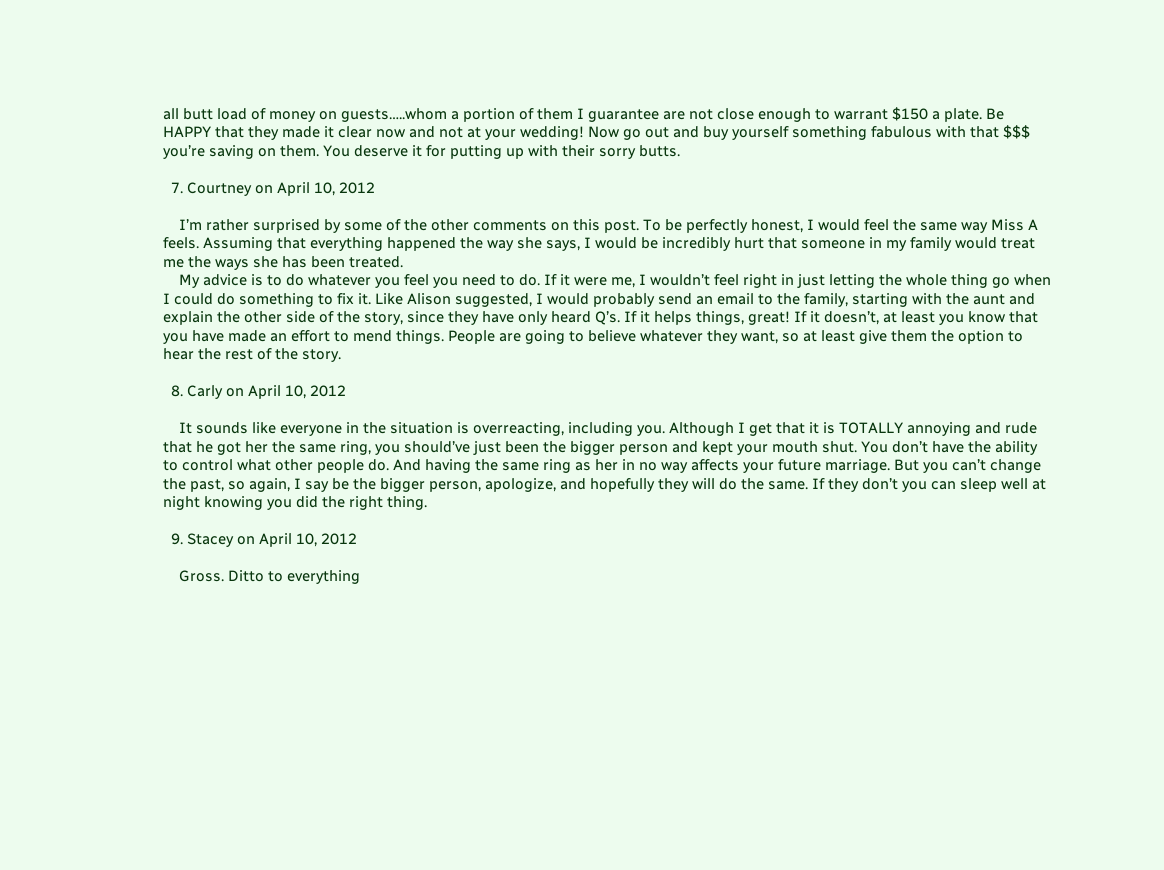all butt load of money on guests…..whom a portion of them I guarantee are not close enough to warrant $150 a plate. Be HAPPY that they made it clear now and not at your wedding! Now go out and buy yourself something fabulous with that $$$ you’re saving on them. You deserve it for putting up with their sorry butts.

  7. Courtney on April 10, 2012

    I’m rather surprised by some of the other comments on this post. To be perfectly honest, I would feel the same way Miss A feels. Assuming that everything happened the way she says, I would be incredibly hurt that someone in my family would treat me the ways she has been treated.
    My advice is to do whatever you feel you need to do. If it were me, I wouldn’t feel right in just letting the whole thing go when I could do something to fix it. Like Alison suggested, I would probably send an email to the family, starting with the aunt and explain the other side of the story, since they have only heard Q’s. If it helps things, great! If it doesn’t, at least you know that you have made an effort to mend things. People are going to believe whatever they want, so at least give them the option to hear the rest of the story.

  8. Carly on April 10, 2012

    It sounds like everyone in the situation is overreacting, including you. Although I get that it is TOTALLY annoying and rude that he got her the same ring, you should’ve just been the bigger person and kept your mouth shut. You don’t have the ability to control what other people do. And having the same ring as her in no way affects your future marriage. But you can’t change the past, so again, I say be the bigger person, apologize, and hopefully they will do the same. If they don’t you can sleep well at night knowing you did the right thing.

  9. Stacey on April 10, 2012

    Gross. Ditto to everything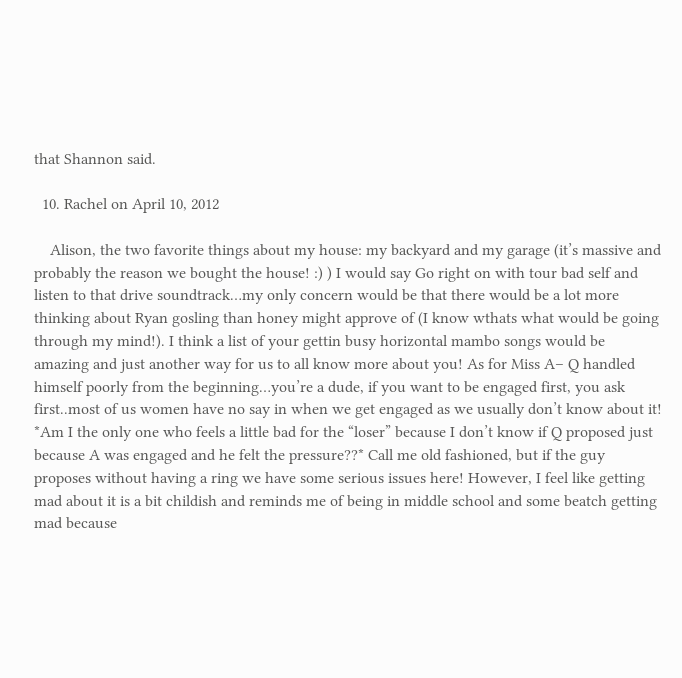that Shannon said.

  10. Rachel on April 10, 2012

    Alison, the two favorite things about my house: my backyard and my garage (it’s massive and probably the reason we bought the house! :) ) I would say Go right on with tour bad self and listen to that drive soundtrack…my only concern would be that there would be a lot more thinking about Ryan gosling than honey might approve of (I know wthats what would be going through my mind!). I think a list of your gettin busy horizontal mambo songs would be amazing and just another way for us to all know more about you! As for Miss A– Q handled himself poorly from the beginning…you’re a dude, if you want to be engaged first, you ask first..most of us women have no say in when we get engaged as we usually don’t know about it! *Am I the only one who feels a little bad for the “loser” because I don’t know if Q proposed just because A was engaged and he felt the pressure??* Call me old fashioned, but if the guy proposes without having a ring we have some serious issues here! However, I feel like getting mad about it is a bit childish and reminds me of being in middle school and some beatch getting mad because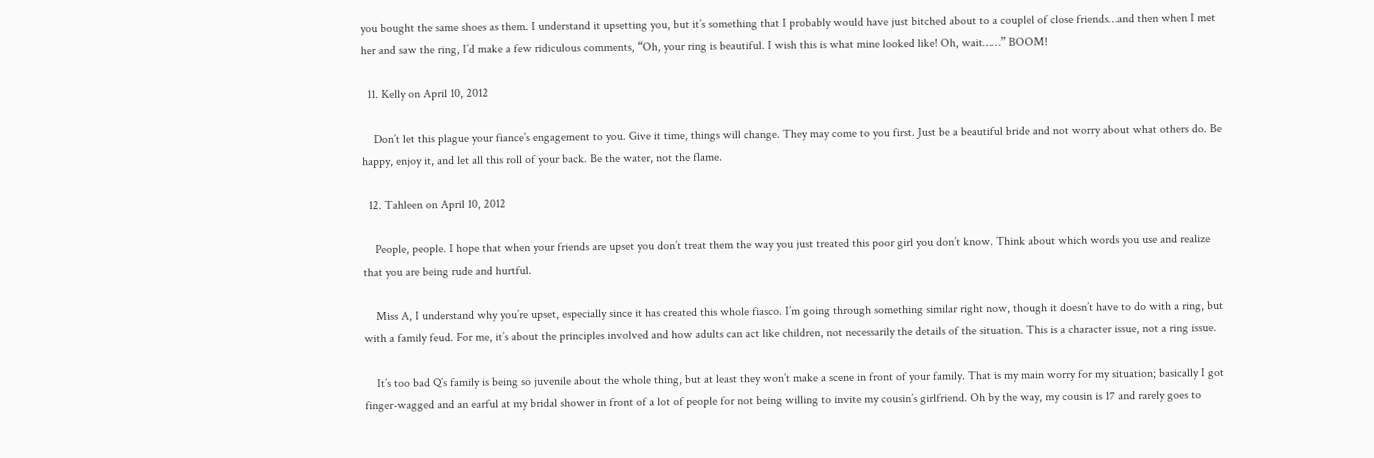you bought the same shoes as them. I understand it upsetting you, but it’s something that I probably would have just bitched about to a couplel of close friends…and then when I met her and saw the ring, I’d make a few ridiculous comments, “Oh, your ring is beautiful. I wish this is what mine looked like! Oh, wait……” BOOM!

  11. Kelly on April 10, 2012

    Don’t let this plague your fiance’s engagement to you. Give it time, things will change. They may come to you first. Just be a beautiful bride and not worry about what others do. Be happy, enjoy it, and let all this roll of your back. Be the water, not the flame.

  12. Tahleen on April 10, 2012

    People, people. I hope that when your friends are upset you don’t treat them the way you just treated this poor girl you don’t know. Think about which words you use and realize that you are being rude and hurtful.

    Miss A, I understand why you’re upset, especially since it has created this whole fiasco. I’m going through something similar right now, though it doesn’t have to do with a ring, but with a family feud. For me, it’s about the principles involved and how adults can act like children, not necessarily the details of the situation. This is a character issue, not a ring issue.

    It’s too bad Q’s family is being so juvenile about the whole thing, but at least they won’t make a scene in front of your family. That is my main worry for my situation; basically I got finger-wagged and an earful at my bridal shower in front of a lot of people for not being willing to invite my cousin’s girlfriend. Oh by the way, my cousin is 17 and rarely goes to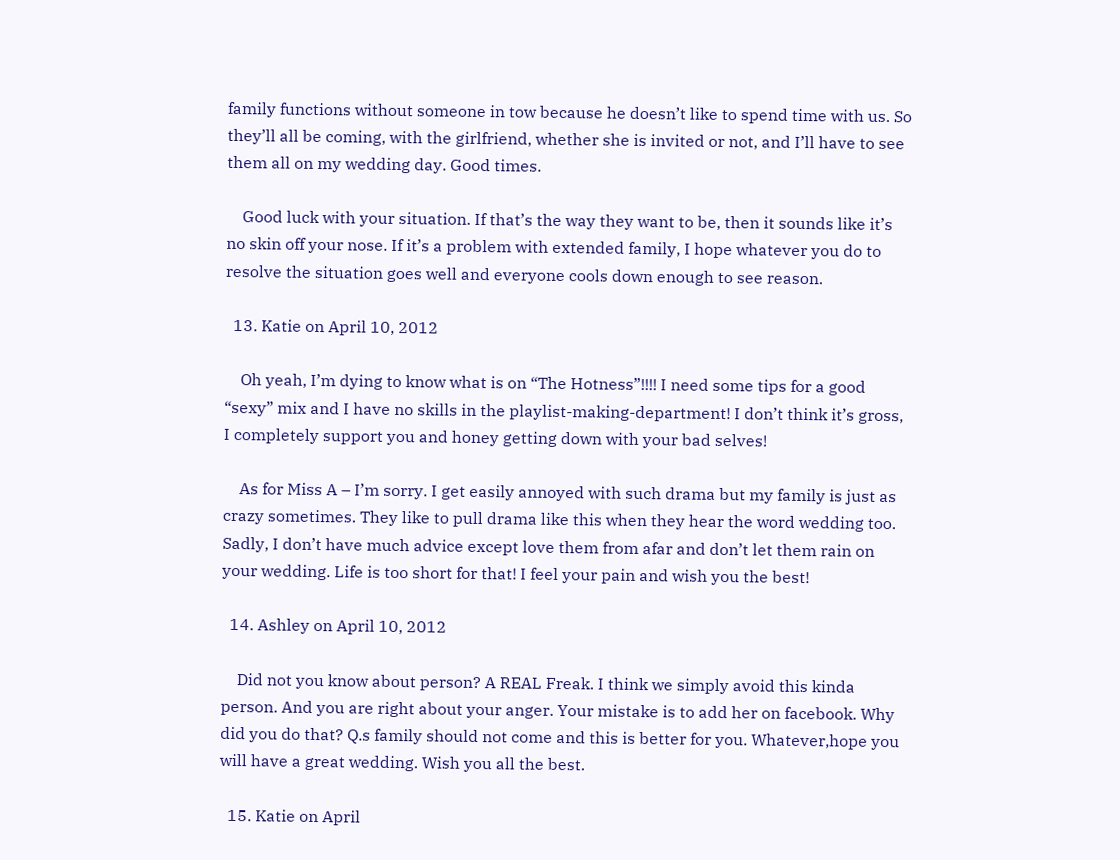family functions without someone in tow because he doesn’t like to spend time with us. So they’ll all be coming, with the girlfriend, whether she is invited or not, and I’ll have to see them all on my wedding day. Good times.

    Good luck with your situation. If that’s the way they want to be, then it sounds like it’s no skin off your nose. If it’s a problem with extended family, I hope whatever you do to resolve the situation goes well and everyone cools down enough to see reason.

  13. Katie on April 10, 2012

    Oh yeah, I’m dying to know what is on “The Hotness”!!!! I need some tips for a good “sexy” mix and I have no skills in the playlist-making-department! I don’t think it’s gross, I completely support you and honey getting down with your bad selves!

    As for Miss A – I’m sorry. I get easily annoyed with such drama but my family is just as crazy sometimes. They like to pull drama like this when they hear the word wedding too. Sadly, I don’t have much advice except love them from afar and don’t let them rain on your wedding. Life is too short for that! I feel your pain and wish you the best!

  14. Ashley on April 10, 2012

    Did not you know about person? A REAL Freak. I think we simply avoid this kinda person. And you are right about your anger. Your mistake is to add her on facebook. Why did you do that? Q.s family should not come and this is better for you. Whatever,hope you will have a great wedding. Wish you all the best.

  15. Katie on April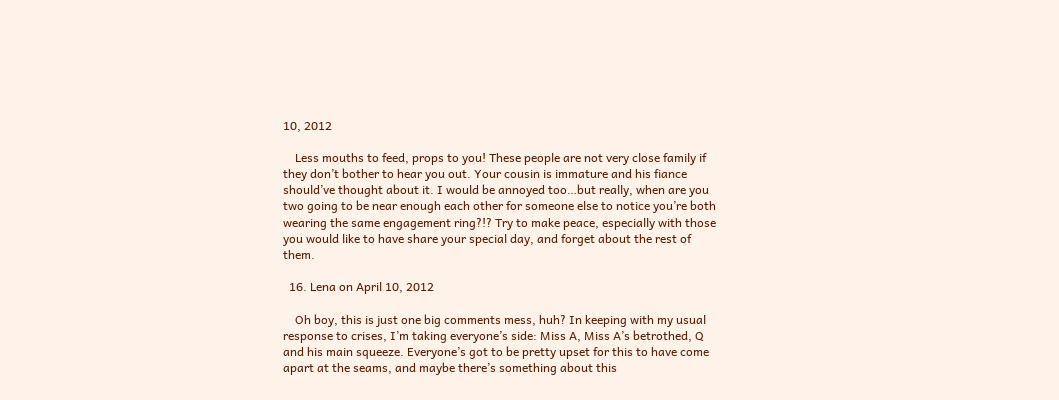10, 2012

    Less mouths to feed, props to you! These people are not very close family if they don’t bother to hear you out. Your cousin is immature and his fiance should’ve thought about it. I would be annoyed too…but really, when are you two going to be near enough each other for someone else to notice you’re both wearing the same engagement ring?!? Try to make peace, especially with those you would like to have share your special day, and forget about the rest of them.

  16. Lena on April 10, 2012

    Oh boy, this is just one big comments mess, huh? In keeping with my usual response to crises, I’m taking everyone’s side: Miss A, Miss A’s betrothed, Q and his main squeeze. Everyone’s got to be pretty upset for this to have come apart at the seams, and maybe there’s something about this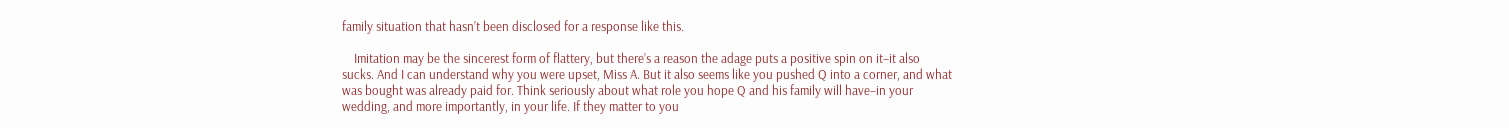family situation that hasn’t been disclosed for a response like this.

    Imitation may be the sincerest form of flattery, but there’s a reason the adage puts a positive spin on it–it also sucks. And I can understand why you were upset, Miss A. But it also seems like you pushed Q into a corner, and what was bought was already paid for. Think seriously about what role you hope Q and his family will have–in your wedding, and more importantly, in your life. If they matter to you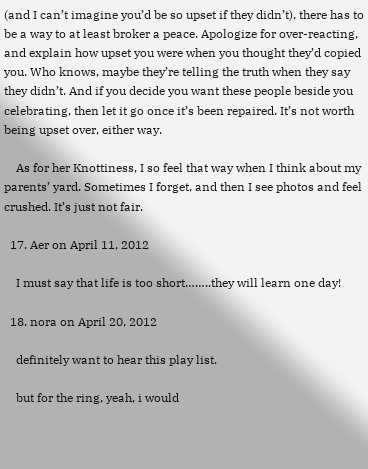(and I can’t imagine you’d be so upset if they didn’t), there has to be a way to at least broker a peace. Apologize for over-reacting, and explain how upset you were when you thought they’d copied you. Who knows, maybe they’re telling the truth when they say they didn’t. And if you decide you want these people beside you celebrating, then let it go once it’s been repaired. It’s not worth being upset over, either way.

    As for her Knottiness, I so feel that way when I think about my parents’ yard. Sometimes I forget, and then I see photos and feel crushed. It’s just not fair.

  17. Aer on April 11, 2012

    I must say that life is too short……..they will learn one day!

  18. nora on April 20, 2012

    definitely want to hear this play list.

    but for the ring, yeah, i would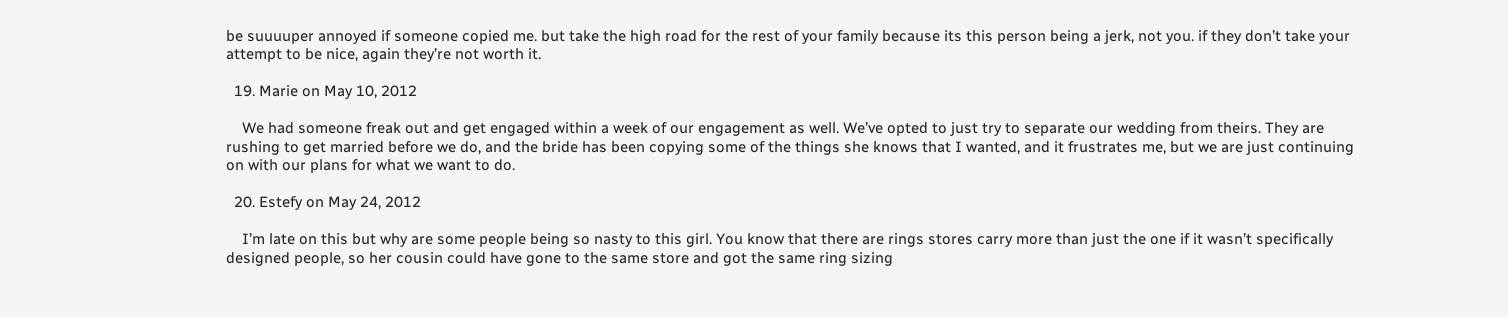be suuuuper annoyed if someone copied me. but take the high road for the rest of your family because its this person being a jerk, not you. if they don’t take your attempt to be nice, again they’re not worth it.

  19. Marie on May 10, 2012

    We had someone freak out and get engaged within a week of our engagement as well. We’ve opted to just try to separate our wedding from theirs. They are rushing to get married before we do, and the bride has been copying some of the things she knows that I wanted, and it frustrates me, but we are just continuing on with our plans for what we want to do.

  20. Estefy on May 24, 2012

    I’m late on this but why are some people being so nasty to this girl. You know that there are rings stores carry more than just the one if it wasn’t specifically designed people, so her cousin could have gone to the same store and got the same ring sizing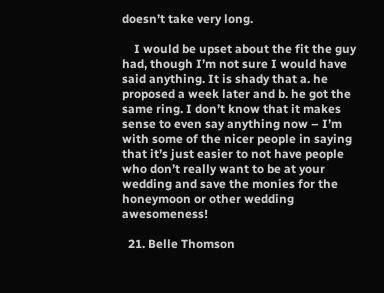doesn’t take very long.

    I would be upset about the fit the guy had, though I’m not sure I would have said anything. It is shady that a. he proposed a week later and b. he got the same ring. I don’t know that it makes sense to even say anything now – I’m with some of the nicer people in saying that it’s just easier to not have people who don’t really want to be at your wedding and save the monies for the honeymoon or other wedding awesomeness!

  21. Belle Thomson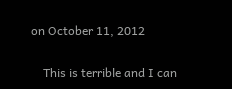on October 11, 2012

    This is terrible and I can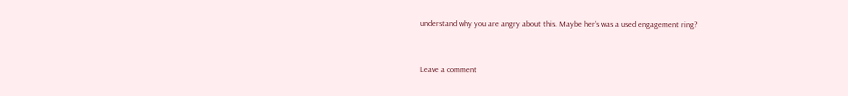understand why you are angry about this. Maybe her’s was a used engagement ring?


Leave a comment